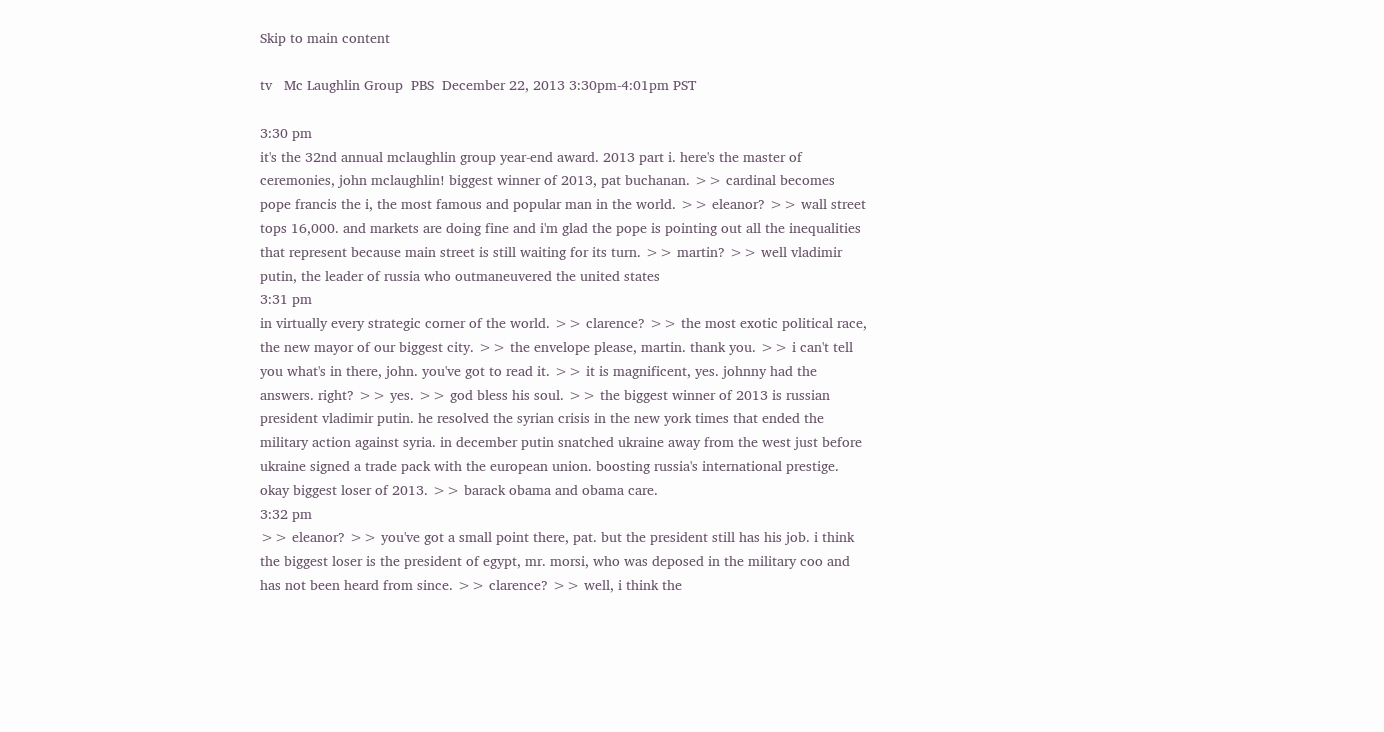Skip to main content

tv   Mc Laughlin Group  PBS  December 22, 2013 3:30pm-4:01pm PST

3:30 pm
it's the 32nd annual mclaughlin group year-end award. 2013 part i. here's the master of ceremonies, john mclaughlin! biggest winner of 2013, pat buchanan. >> cardinal becomes pope francis the i, the most famous and popular man in the world. >> eleanor? >> wall street tops 16,000. and markets are doing fine and i'm glad the pope is pointing out all the inequalities that represent because main street is still waiting for its turn. >> martin? >> well vladimir putin, the leader of russia who outmaneuvered the united states
3:31 pm
in virtually every strategic corner of the world. >> clarence? >> the most exotic political race, the new mayor of our biggest city. >> the envelope please, martin. thank you. >> i can't tell you what's in there, john. you've got to read it. >> it is magnificent, yes. johnny had the answers. right? >> yes. >> god bless his soul. >> the biggest winner of 2013 is russian president vladimir putin. he resolved the syrian crisis in the new york times that ended the military action against syria. in december putin snatched ukraine away from the west just before ukraine signed a trade pack with the european union. boosting russia's international prestige. okay biggest loser of 2013. >> barack obama and obama care.
3:32 pm
>> eleanor? >> you've got a small point there, pat. but the president still has his job. i think the biggest loser is the president of egypt, mr. morsi, who was deposed in the military coo and has not been heard from since. >> clarence? >> well, i think the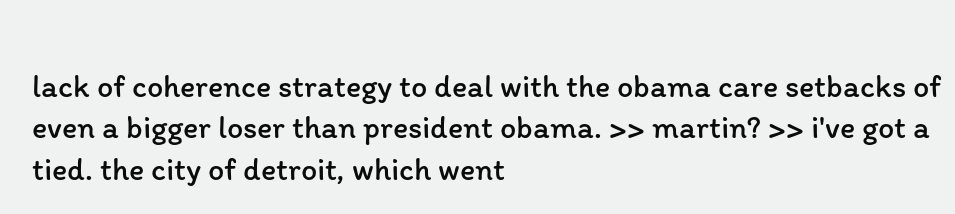lack of coherence strategy to deal with the obama care setbacks of even a bigger loser than president obama. >> martin? >> i've got a tied. the city of detroit, which went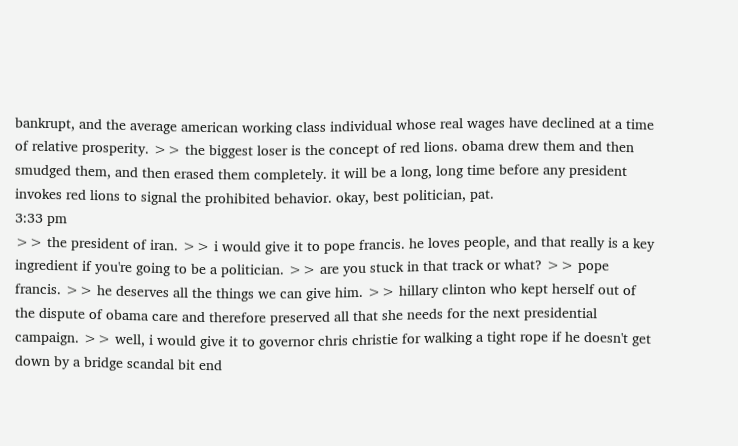bankrupt, and the average american working class individual whose real wages have declined at a time of relative prosperity. >> the biggest loser is the concept of red lions. obama drew them and then smudged them, and then erased them completely. it will be a long, long time before any president invokes red lions to signal the prohibited behavior. okay, best politician, pat.
3:33 pm
>> the president of iran. >> i would give it to pope francis. he loves people, and that really is a key ingredient if you're going to be a politician. >> are you stuck in that track or what? >> pope francis. >> he deserves all the things we can give him. >> hillary clinton who kept herself out of the dispute of obama care and therefore preserved all that she needs for the next presidential campaign. >> well, i would give it to governor chris christie for walking a tight rope if he doesn't get down by a bridge scandal bit end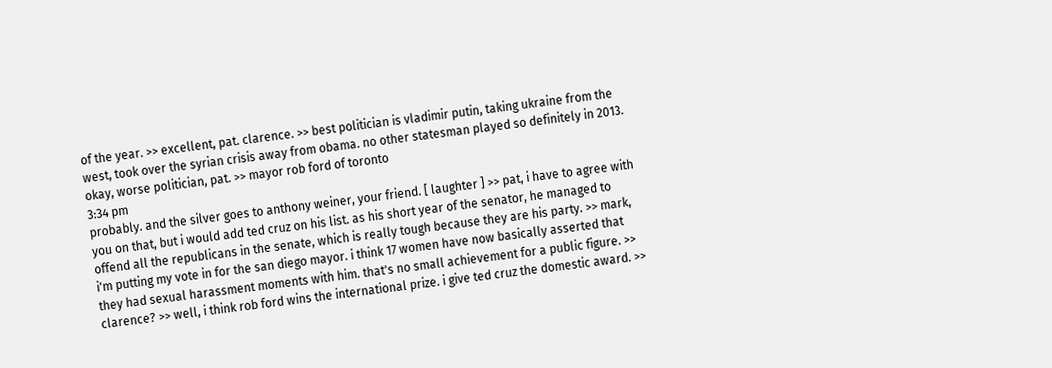of the year. >> excellent, pat. clarence. >> best politician is vladimir putin, taking ukraine from the west, took over the syrian crisis away from obama. no other statesman played so definitely in 2013. okay, worse politician, pat. >> mayor rob ford of toronto
3:34 pm
probably. and the silver goes to anthony weiner, your friend. [ laughter ] >> pat, i have to agree with you on that, but i would add ted cruz on his list. as his short year of the senator, he managed to offend all the republicans in the senate, which is really tough because they are his party. >> mark, i'm putting my vote in for the san diego mayor. i think 17 women have now basically asserted that they had sexual harassment moments with him. that's no small achievement for a public figure. >> clarence? >> well, i think rob ford wins the international prize. i give ted cruz the domestic award. >>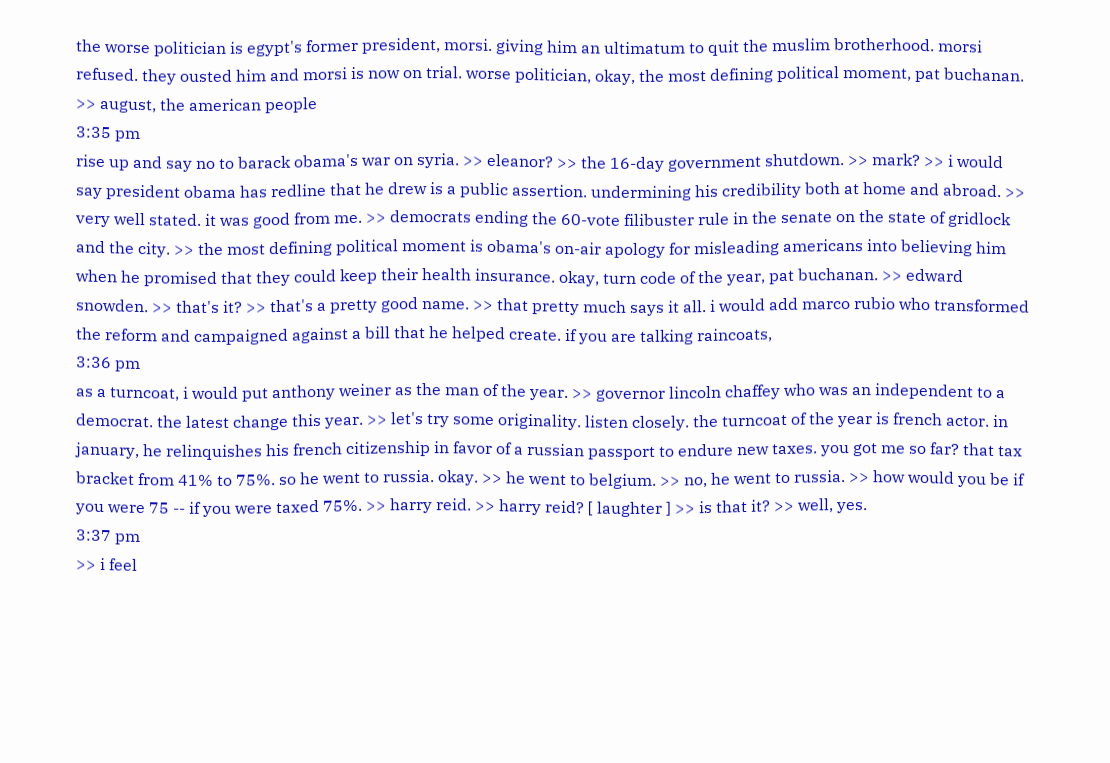the worse politician is egypt's former president, morsi. giving him an ultimatum to quit the muslim brotherhood. morsi refused. they ousted him and morsi is now on trial. worse politician, okay, the most defining political moment, pat buchanan. >> august, the american people
3:35 pm
rise up and say no to barack obama's war on syria. >> eleanor? >> the 16-day government shutdown. >> mark? >> i would say president obama has redline that he drew is a public assertion. undermining his credibility both at home and abroad. >> very well stated. it was good from me. >> democrats ending the 60-vote filibuster rule in the senate on the state of gridlock and the city. >> the most defining political moment is obama's on-air apology for misleading americans into believing him when he promised that they could keep their health insurance. okay, turn code of the year, pat buchanan. >> edward snowden. >> that's it? >> that's a pretty good name. >> that pretty much says it all. i would add marco rubio who transformed the reform and campaigned against a bill that he helped create. if you are talking raincoats,
3:36 pm
as a turncoat, i would put anthony weiner as the man of the year. >> governor lincoln chaffey who was an independent to a democrat. the latest change this year. >> let's try some originality. listen closely. the turncoat of the year is french actor. in january, he relinquishes his french citizenship in favor of a russian passport to endure new taxes. you got me so far? that tax bracket from 41% to 75%. so he went to russia. okay. >> he went to belgium. >> no, he went to russia. >> how would you be if you were 75 -- if you were taxed 75%. >> harry reid. >> harry reid? [ laughter ] >> is that it? >> well, yes.
3:37 pm
>> i feel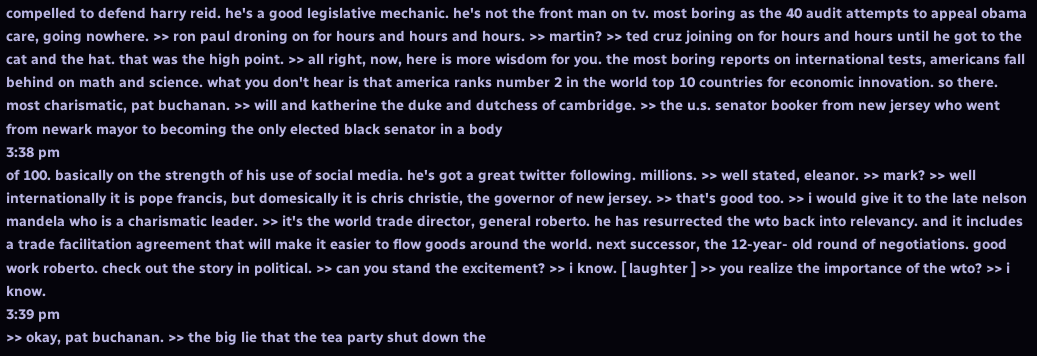compelled to defend harry reid. he's a good legislative mechanic. he's not the front man on tv. most boring as the 40 audit attempts to appeal obama care, going nowhere. >> ron paul droning on for hours and hours and hours. >> martin? >> ted cruz joining on for hours and hours until he got to the cat and the hat. that was the high point. >> all right, now, here is more wisdom for you. the most boring reports on international tests, americans fall behind on math and science. what you don't hear is that america ranks number 2 in the world top 10 countries for economic innovation. so there. most charismatic, pat buchanan. >> will and katherine the duke and dutchess of cambridge. >> the u.s. senator booker from new jersey who went from newark mayor to becoming the only elected black senator in a body
3:38 pm
of 100. basically on the strength of his use of social media. he's got a great twitter following. millions. >> well stated, eleanor. >> mark? >> well internationally it is pope francis, but domesically it is chris christie, the governor of new jersey. >> that's good too. >> i would give it to the late nelson mandela who is a charismatic leader. >> it's the world trade director, general roberto. he has resurrected the wto back into relevancy. and it includes a trade facilitation agreement that will make it easier to flow goods around the world. next successor, the 12-year- old round of negotiations. good work roberto. check out the story in political. >> can you stand the excitement? >> i know. [ laughter ] >> you realize the importance of the wto? >> i know.
3:39 pm
>> okay, pat buchanan. >> the big lie that the tea party shut down the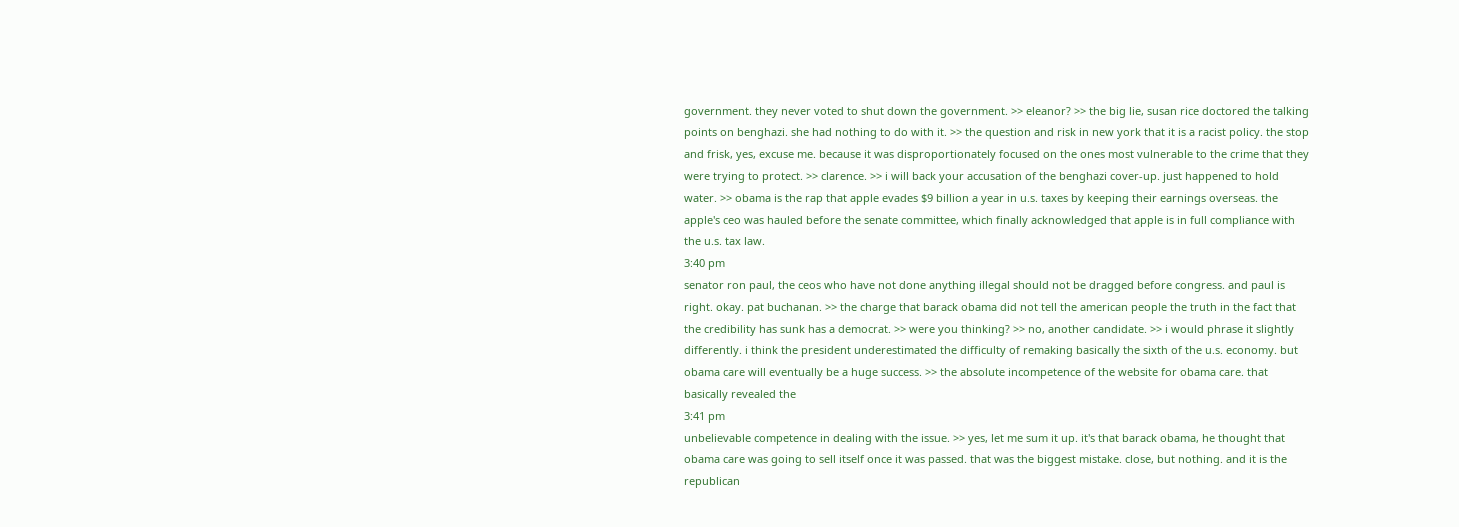government. they never voted to shut down the government. >> eleanor? >> the big lie, susan rice doctored the talking points on benghazi. she had nothing to do with it. >> the question and risk in new york that it is a racist policy. the stop and frisk, yes, excuse me. because it was disproportionately focused on the ones most vulnerable to the crime that they were trying to protect. >> clarence. >> i will back your accusation of the benghazi cover-up. just happened to hold water. >> obama is the rap that apple evades $9 billion a year in u.s. taxes by keeping their earnings overseas. the apple's ceo was hauled before the senate committee, which finally acknowledged that apple is in full compliance with the u.s. tax law.
3:40 pm
senator ron paul, the ceos who have not done anything illegal should not be dragged before congress. and paul is right. okay. pat buchanan. >> the charge that barack obama did not tell the american people the truth in the fact that the credibility has sunk has a democrat. >> were you thinking? >> no, another candidate. >> i would phrase it slightly differently. i think the president underestimated the difficulty of remaking basically the sixth of the u.s. economy. but obama care will eventually be a huge success. >> the absolute incompetence of the website for obama care. that basically revealed the
3:41 pm
unbelievable competence in dealing with the issue. >> yes, let me sum it up. it's that barack obama, he thought that obama care was going to sell itself once it was passed. that was the biggest mistake. close, but nothing. and it is the republican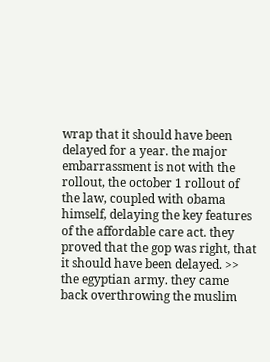wrap that it should have been delayed for a year. the major embarrassment is not with the rollout, the october 1 rollout of the law, coupled with obama himself, delaying the key features of the affordable care act. they proved that the gop was right, that it should have been delayed. >> the egyptian army. they came back overthrowing the muslim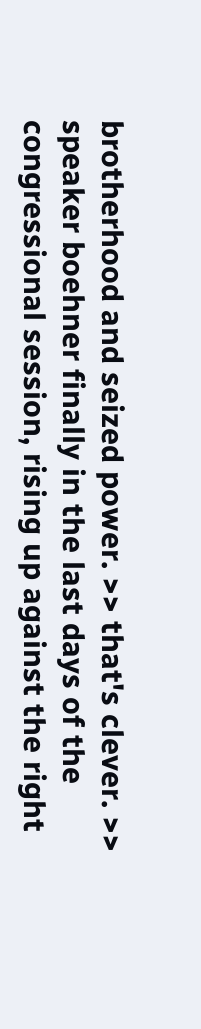brotherhood and seized power. >> that's clever. >> speaker boehner finally in the last days of the congressional session, rising up against the right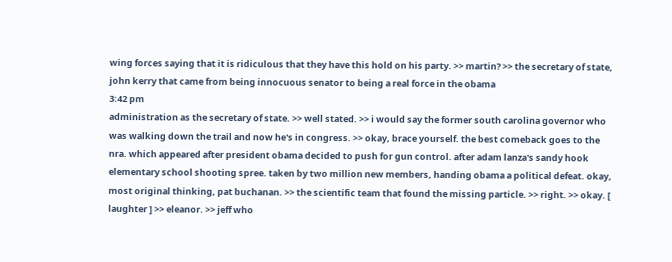wing forces saying that it is ridiculous that they have this hold on his party. >> martin? >> the secretary of state, john kerry that came from being innocuous senator to being a real force in the obama
3:42 pm
administration as the secretary of state. >> well stated. >> i would say the former south carolina governor who was walking down the trail and now he's in congress. >> okay, brace yourself. the best comeback goes to the nra. which appeared after president obama decided to push for gun control. after adam lanza's sandy hook elementary school shooting spree. taken by two million new members, handing obama a political defeat. okay, most original thinking, pat buchanan. >> the scientific team that found the missing particle. >> right. >> okay. [ laughter ] >> eleanor. >> jeff who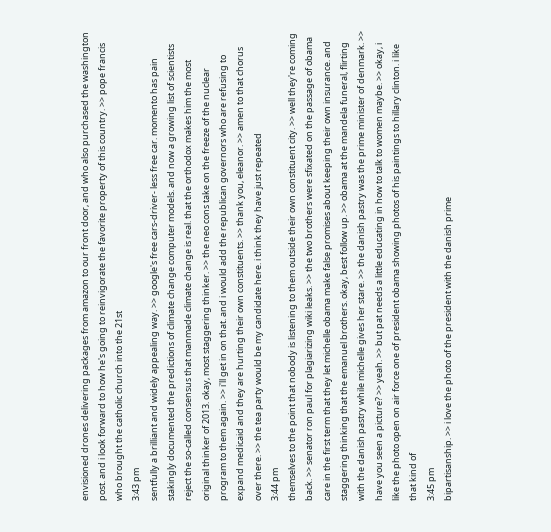envisioned drones delivering packages from amazon to our front door, and who also purchased the washington post. and i look forward to how he's going to reinvigorate the favorite property of this country. >> pope francis who brought the catholic church into the 21st
3:43 pm
sentfully a brilliant and widely appealing way. >> google's free cars-driver- less free car. momento has pain stakingly documented the predictions of climate change computer models. and now a growing list of scientists reject the so-called consensus that manmade climate change is real. that the orthodox makes him the most original thinker of 2013. okay, most staggering thinker. >> the neo cons take on the freeze of the nuclear program to them again. >> i'll get in on that. and i would add the republican governors who are refusing to expand medicaid and they are hurting their own constituents. >> thank you, eleanor. >> amen to that chorus over there. >> the tea party would be my candidate here. i think they have just repeated
3:44 pm
themselves to the point that nobody is listening to them outside their own constituent city. >> well they're coming back. >> senator ron paul for plagiarizing wiki leaks. >> the two brothers were sfixated on the passage of obama care in the first term that they let michelle obama make false promises about keeping their own insurance. and staggering thinking that the emanuel brothers. okay, best follow up. >> obama at the mandela funeral, flirting with the danish pastry while michelle gives her stare. >> the danish pastry was the prime minister of denmark. >> have you seen a picture? >> yeah. >> but pat needs a little educating in how to talk to women maybe. >> okay, i like the photo open on air force one of president obama showing photos of his paintings to hillary clinton. i like that kind of
3:45 pm
bipartisanship. >> i love the photo of the president with the danish prime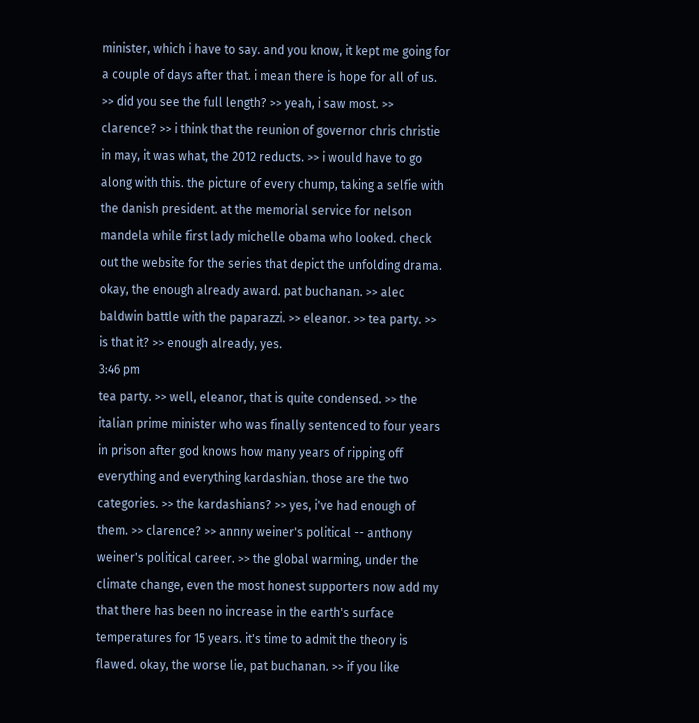minister, which i have to say. and you know, it kept me going for a couple of days after that. i mean there is hope for all of us. >> did you see the full length? >> yeah, i saw most. >> clarence? >> i think that the reunion of governor chris christie in may, it was what, the 2012 reducts. >> i would have to go along with this. the picture of every chump, taking a selfie with the danish president. at the memorial service for nelson mandela while first lady michelle obama who looked. check out the website for the series that depict the unfolding drama. okay, the enough already award. pat buchanan. >> alec baldwin battle with the paparazzi. >> eleanor. >> tea party. >> is that it? >> enough already, yes.
3:46 pm
tea party. >> well, eleanor, that is quite condensed. >> the italian prime minister who was finally sentenced to four years in prison after god knows how many years of ripping off everything and everything kardashian. those are the two categories. >> the kardashians? >> yes, i've had enough of them. >> clarence? >> annny weiner's political -- anthony weiner's political career. >> the global warming, under the climate change, even the most honest supporters now add my that there has been no increase in the earth's surface temperatures for 15 years. it's time to admit the theory is flawed. okay, the worse lie, pat buchanan. >> if you like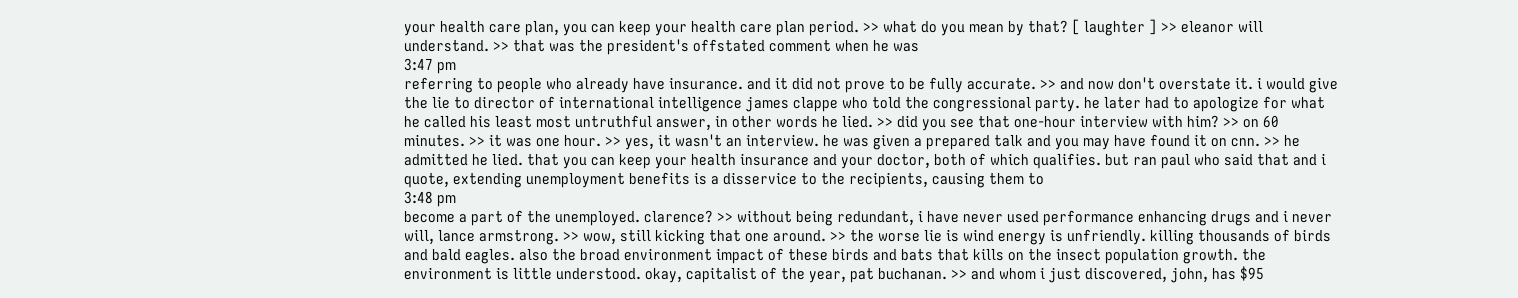your health care plan, you can keep your health care plan period. >> what do you mean by that? [ laughter ] >> eleanor will understand. >> that was the president's offstated comment when he was
3:47 pm
referring to people who already have insurance. and it did not prove to be fully accurate. >> and now don't overstate it. i would give the lie to director of international intelligence james clappe who told the congressional party. he later had to apologize for what he called his least most untruthful answer, in other words he lied. >> did you see that one-hour interview with him? >> on 60 minutes. >> it was one hour. >> yes, it wasn't an interview. he was given a prepared talk and you may have found it on cnn. >> he admitted he lied. that you can keep your health insurance and your doctor, both of which qualifies. but ran paul who said that and i quote, extending unemployment benefits is a disservice to the recipients, causing them to
3:48 pm
become a part of the unemployed. clarence? >> without being redundant, i have never used performance enhancing drugs and i never will, lance armstrong. >> wow, still kicking that one around. >> the worse lie is wind energy is unfriendly. killing thousands of birds and bald eagles. also the broad environment impact of these birds and bats that kills on the insect population growth. the environment is little understood. okay, capitalist of the year, pat buchanan. >> and whom i just discovered, john, has $95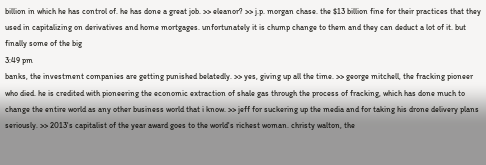billion in which he has control of. he has done a great job. >> eleanor? >> j.p. morgan chase. the $13 billion fine for their practices that they used in capitalizing on derivatives and home mortgages. unfortunately it is chump change to them and they can deduct a lot of it. but finally some of the big
3:49 pm
banks, the investment companies are getting punished belatedly. >> yes, giving up all the time. >> george mitchell, the fracking pioneer who died. he is credited with pioneering the economic extraction of shale gas through the process of fracking, which has done much to change the entire world as any other business world that i know. >> jeff for suckering up the media and for taking his drone delivery plans seriously. >> 2013's capitalist of the year award goes to the world's richest woman. christy walton, the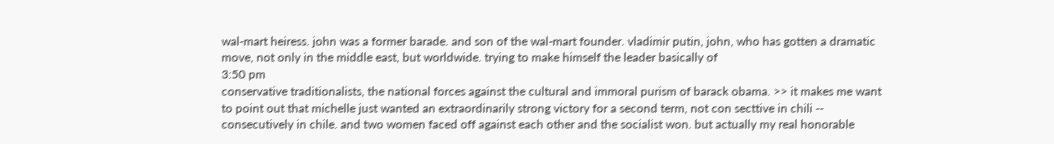wal-mart heiress. john was a former barade. and son of the wal-mart founder. vladimir putin, john, who has gotten a dramatic move, not only in the middle east, but worldwide. trying to make himself the leader basically of
3:50 pm
conservative traditionalists, the national forces against the cultural and immoral purism of barack obama. >> it makes me want to point out that michelle just wanted an extraordinarily strong victory for a second term, not con secttive in chili -- consecutively in chile. and two women faced off against each other and the socialist won. but actually my real honorable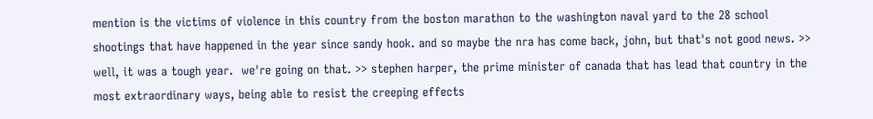mention is the victims of violence in this country from the boston marathon to the washington naval yard to the 28 school shootings that have happened in the year since sandy hook. and so maybe the nra has come back, john, but that's not good news. >> well, it was a tough year.  we're going on that. >> stephen harper, the prime minister of canada that has lead that country in the most extraordinary ways, being able to resist the creeping effects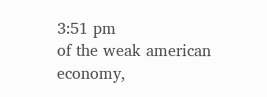3:51 pm
of the weak american economy,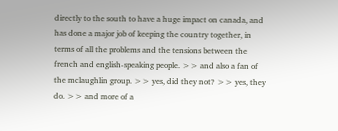directly to the south to have a huge impact on canada, and has done a major job of keeping the country together, in terms of all the problems and the tensions between the french and english-speaking people. >> and also a fan of the mclaughlin group. >> yes, did they not? >> yes, they do. >> and more of a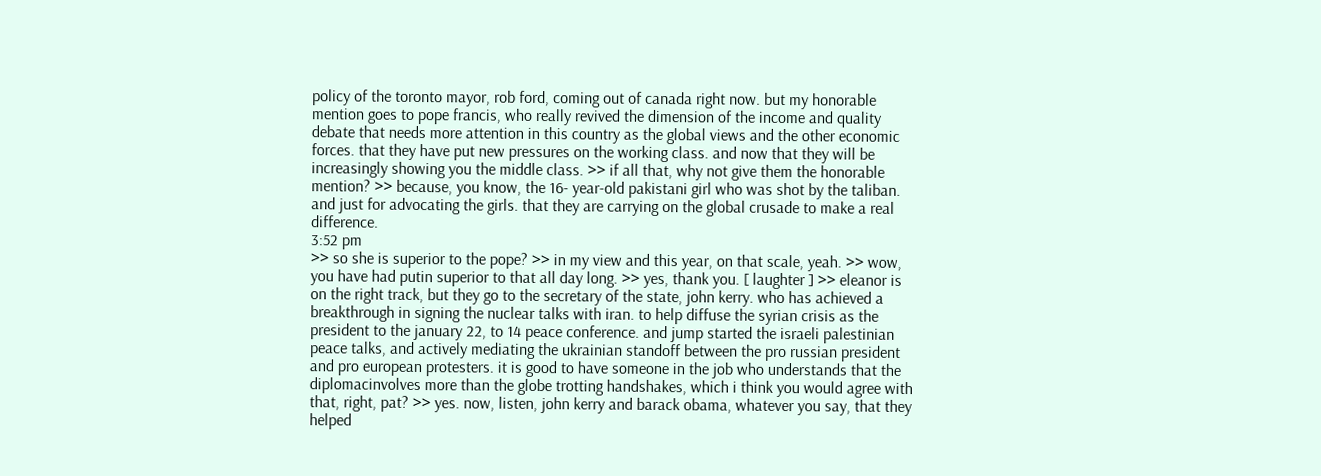policy of the toronto mayor, rob ford, coming out of canada right now. but my honorable mention goes to pope francis, who really revived the dimension of the income and quality debate that needs more attention in this country as the global views and the other economic forces. that they have put new pressures on the working class. and now that they will be increasingly showing you the middle class. >> if all that, why not give them the honorable mention? >> because, you know, the 16- year-old pakistani girl who was shot by the taliban. and just for advocating the girls. that they are carrying on the global crusade to make a real difference.
3:52 pm
>> so she is superior to the pope? >> in my view and this year, on that scale, yeah. >> wow, you have had putin superior to that all day long. >> yes, thank you. [ laughter ] >> eleanor is on the right track, but they go to the secretary of the state, john kerry. who has achieved a breakthrough in signing the nuclear talks with iran. to help diffuse the syrian crisis as the president to the january 22, to 14 peace conference. and jump started the israeli palestinian peace talks, and actively mediating the ukrainian standoff between the pro russian president and pro european protesters. it is good to have someone in the job who understands that the diplomacinvolves more than the globe trotting handshakes, which i think you would agree with that, right, pat? >> yes. now, listen, john kerry and barack obama, whatever you say, that they helped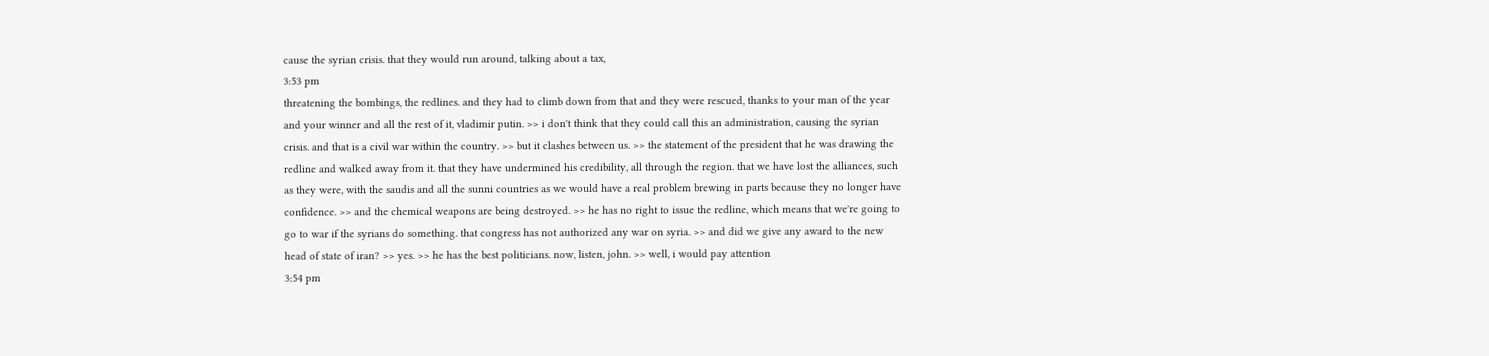cause the syrian crisis. that they would run around, talking about a tax,
3:53 pm
threatening the bombings, the redlines. and they had to climb down from that and they were rescued, thanks to your man of the year and your winner and all the rest of it, vladimir putin. >> i don't think that they could call this an administration, causing the syrian crisis. and that is a civil war within the country. >> but it clashes between us. >> the statement of the president that he was drawing the redline and walked away from it. that they have undermined his credibility, all through the region. that we have lost the alliances, such as they were, with the saudis and all the sunni countries as we would have a real problem brewing in parts because they no longer have confidence. >> and the chemical weapons are being destroyed. >> he has no right to issue the redline, which means that we're going to go to war if the syrians do something. that congress has not authorized any war on syria. >> and did we give any award to the new head of state of iran? >> yes. >> he has the best politicians. now, listen, john. >> well, i would pay attention
3:54 pm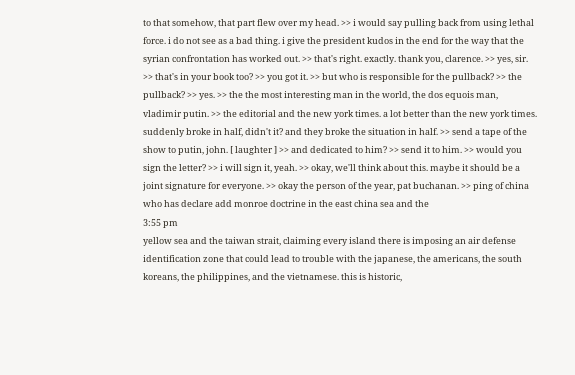to that somehow, that part flew over my head. >> i would say pulling back from using lethal force. i do not see as a bad thing. i give the president kudos in the end for the way that the syrian confrontation has worked out. >> that's right. exactly. thank you, clarence. >> yes, sir. >> that's in your book too? >> you got it. >> but who is responsible for the pullback? >> the pullback? >> yes. >> the the most interesting man in the world, the dos equois man, vladimir putin. >> the editorial and the new york times. a lot better than the new york times. suddenly broke in half, didn't it? and they broke the situation in half. >> send a tape of the show to putin, john. [ laughter ] >> and dedicated to him? >> send it to him. >> would you sign the letter? >> i will sign it, yeah. >> okay, we'll think about this. maybe it should be a joint signature for everyone. >> okay the person of the year, pat buchanan. >> ping of china who has declare add monroe doctrine in the east china sea and the
3:55 pm
yellow sea and the taiwan strait, claiming every island there is imposing an air defense identification zone that could lead to trouble with the japanese, the americans, the south koreans, the philippines, and the vietnamese. this is historic,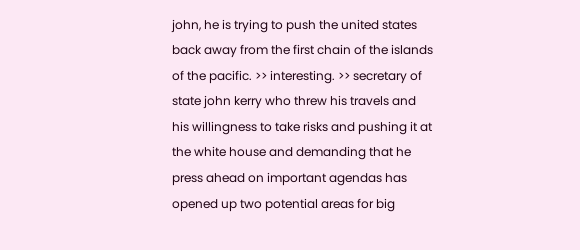john, he is trying to push the united states back away from the first chain of the islands of the pacific. >> interesting. >> secretary of state john kerry who threw his travels and his willingness to take risks and pushing it at the white house and demanding that he press ahead on important agendas has opened up two potential areas for big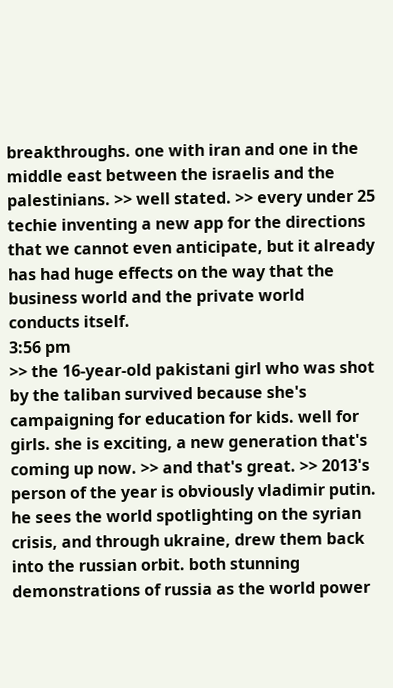breakthroughs. one with iran and one in the middle east between the israelis and the palestinians. >> well stated. >> every under 25 techie inventing a new app for the directions that we cannot even anticipate, but it already has had huge effects on the way that the business world and the private world conducts itself.
3:56 pm
>> the 16-year-old pakistani girl who was shot by the taliban survived because she's campaigning for education for kids. well for girls. she is exciting, a new generation that's coming up now. >> and that's great. >> 2013's person of the year is obviously vladimir putin. he sees the world spotlighting on the syrian crisis, and through ukraine, drew them back into the russian orbit. both stunning demonstrations of russia as the world power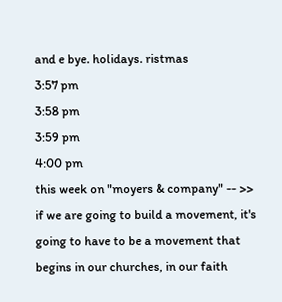and e bye. holidays. ristmas
3:57 pm
3:58 pm
3:59 pm
4:00 pm
this week on "moyers & company" -- >> if we are going to build a movement, it's going to have to be a movement that begins in our churches, in our faith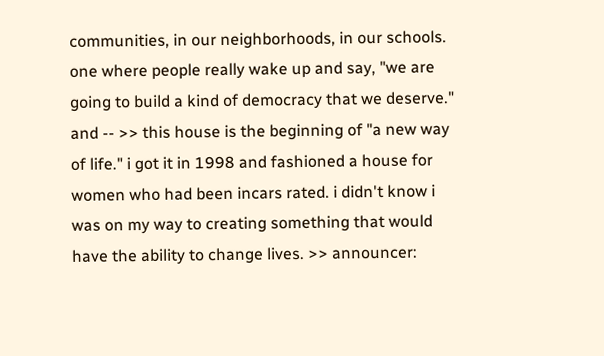communities, in our neighborhoods, in our schools. one where people really wake up and say, "we are going to build a kind of democracy that we deserve." and -- >> this house is the beginning of "a new way of life." i got it in 1998 and fashioned a house for women who had been incars rated. i didn't know i was on my way to creating something that would have the ability to change lives. >> announcer: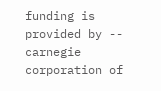funding is provided by -- carnegie corporation of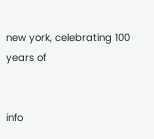new york, celebrating 100 years of


info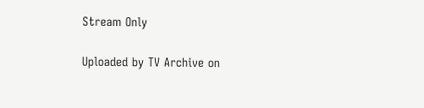Stream Only

Uploaded by TV Archive on